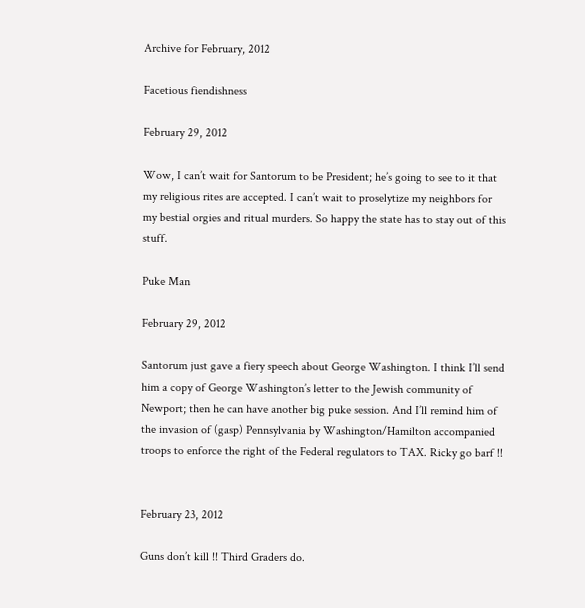Archive for February, 2012

Facetious fiendishness

February 29, 2012

Wow, I can’t wait for Santorum to be President; he’s going to see to it that my religious rites are accepted. I can’t wait to proselytize my neighbors for my bestial orgies and ritual murders. So happy the state has to stay out of this stuff.

Puke Man

February 29, 2012

Santorum just gave a fiery speech about George Washington. I think I’ll send him a copy of George Washington’s letter to the Jewish community of Newport; then he can have another big puke session. And I’ll remind him of the invasion of (gasp) Pennsylvania by Washington/Hamilton accompanied troops to enforce the right of the Federal regulators to TAX. Ricky go barf !!


February 23, 2012

Guns don’t kill !! Third Graders do.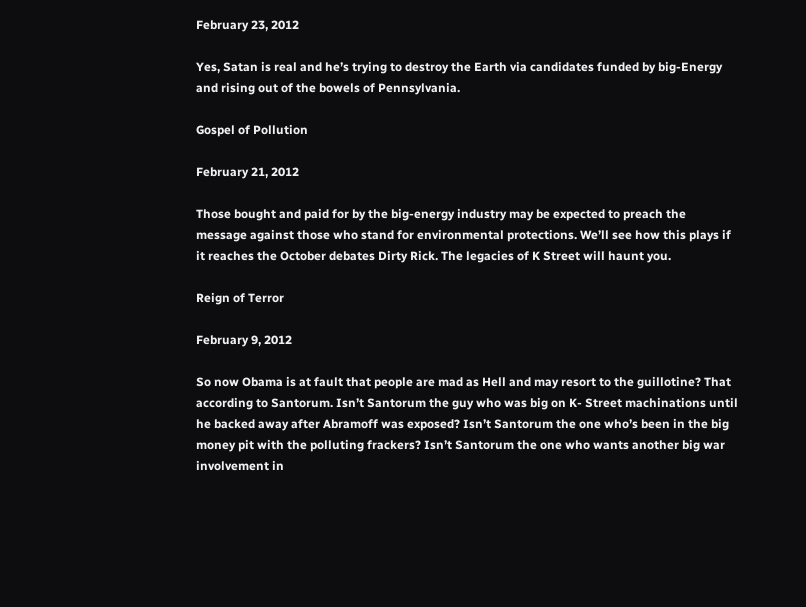February 23, 2012

Yes, Satan is real and he’s trying to destroy the Earth via candidates funded by big-Energy and rising out of the bowels of Pennsylvania.

Gospel of Pollution

February 21, 2012

Those bought and paid for by the big-energy industry may be expected to preach the message against those who stand for environmental protections. We’ll see how this plays if it reaches the October debates Dirty Rick. The legacies of K Street will haunt you.

Reign of Terror

February 9, 2012

So now Obama is at fault that people are mad as Hell and may resort to the guillotine? That according to Santorum. Isn’t Santorum the guy who was big on K- Street machinations until he backed away after Abramoff was exposed? Isn’t Santorum the one who’s been in the big money pit with the polluting frackers? Isn’t Santorum the one who wants another big war involvement in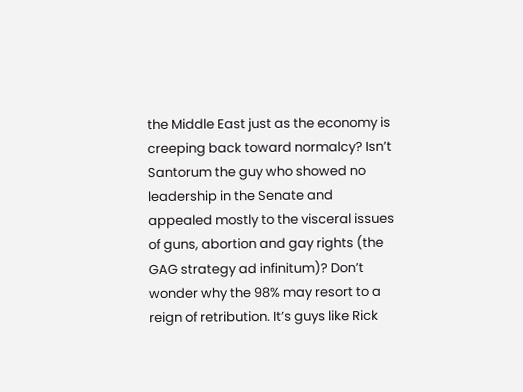the Middle East just as the economy is creeping back toward normalcy? Isn’t Santorum the guy who showed no leadership in the Senate and appealed mostly to the visceral issues of guns, abortion and gay rights (the GAG strategy ad infinitum)? Don’t wonder why the 98% may resort to a reign of retribution. It’s guys like Rick